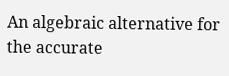An algebraic alternative for the accurate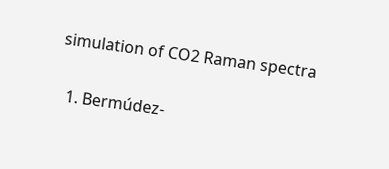simulation of CO2 Raman spectra

  1. Bermúdez-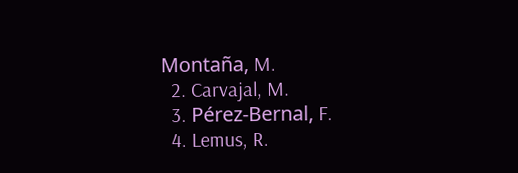Montaña, M.
  2. Carvajal, M.
  3. Pérez-Bernal, F.
  4. Lemus, R.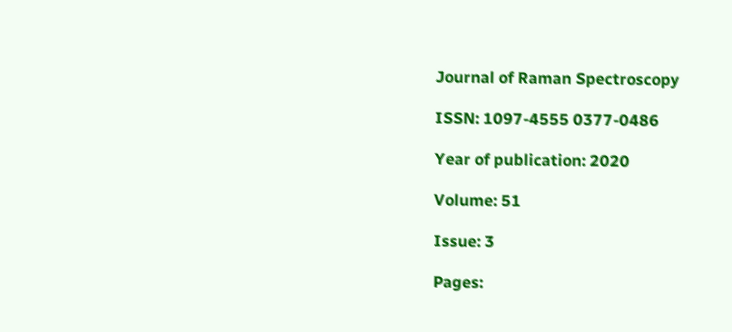Journal of Raman Spectroscopy

ISSN: 1097-4555 0377-0486

Year of publication: 2020

Volume: 51

Issue: 3

Pages: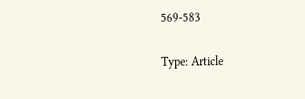569-583

Type: Article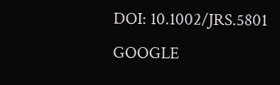DOI: 10.1002/JRS.5801 GOOGLE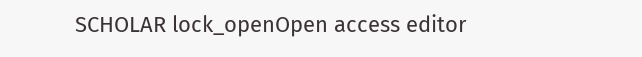SCHOLAR lock_openOpen access editor